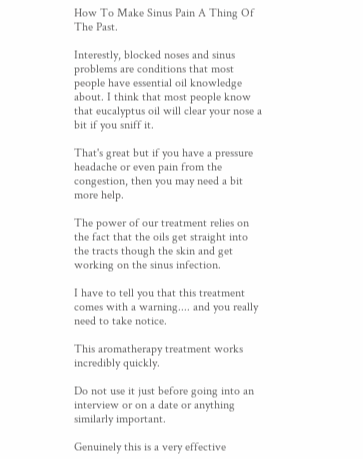How To Make Sinus Pain A Thing Of The Past.

Interestly, blocked noses and sinus problems are conditions that most people have essential oil knowledge about. I think that most people know that eucalyptus oil will clear your nose a bit if you sniff it.

That's great but if you have a pressure headache or even pain from the congestion, then you may need a bit more help.

The power of our treatment relies on the fact that the oils get straight into the tracts though the skin and get working on the sinus infection.

I have to tell you that this treatment comes with a warning.... and you really need to take notice.

This aromatherapy treatment works incredibly quickly.

Do not use it just before going into an interview or on a date or anything similarly important.

Genuinely this is a very effective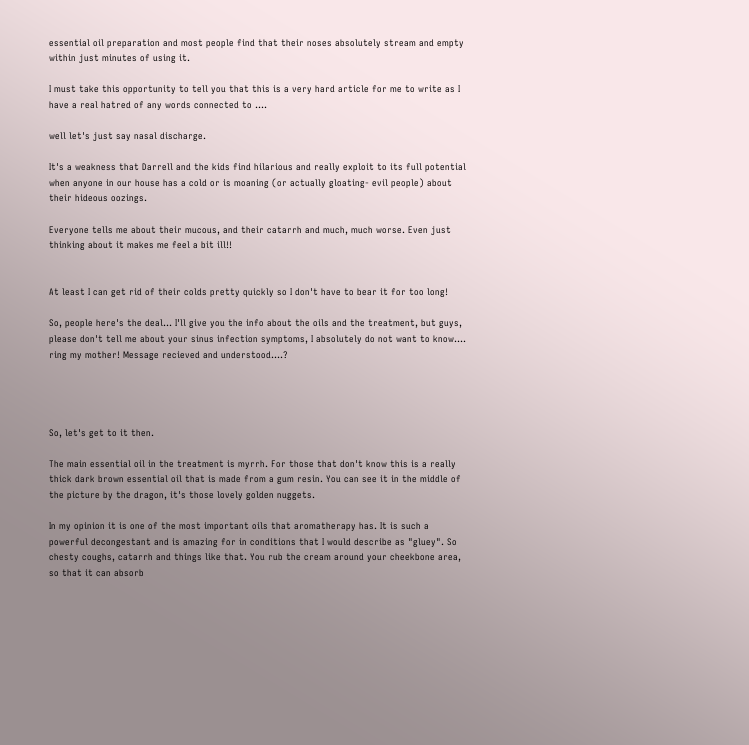essential oil preparation and most people find that their noses absolutely stream and empty within just minutes of using it.

I must take this opportunity to tell you that this is a very hard article for me to write as I have a real hatred of any words connected to ....

well let's just say nasal discharge.

It's a weakness that Darrell and the kids find hilarious and really exploit to its full potential when anyone in our house has a cold or is moaning (or actually gloating- evil people) about their hideous oozings.

Everyone tells me about their mucous, and their catarrh and much, much worse. Even just thinking about it makes me feel a bit ill!!


At least I can get rid of their colds pretty quickly so I don't have to bear it for too long!

So, people here's the deal... I'll give you the info about the oils and the treatment, but guys, please don't tell me about your sinus infection symptoms, I absolutely do not want to know.... ring my mother! Message recieved and understood....?




So, let's get to it then.

The main essential oil in the treatment is myrrh. For those that don't know this is a really thick dark brown essential oil that is made from a gum resin. You can see it in the middle of the picture by the dragon, it's those lovely golden nuggets.

In my opinion it is one of the most important oils that aromatherapy has. It is such a powerful decongestant and is amazing for in conditions that I would describe as "gluey". So chesty coughs, catarrh and things like that. You rub the cream around your cheekbone area, so that it can absorb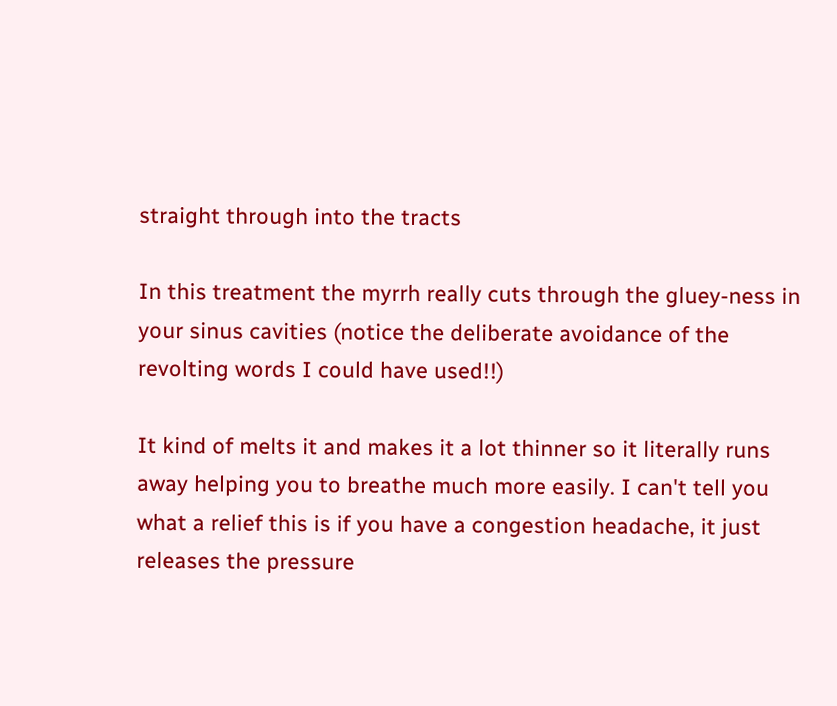straight through into the tracts

In this treatment the myrrh really cuts through the gluey-ness in your sinus cavities (notice the deliberate avoidance of the revolting words I could have used!!)

It kind of melts it and makes it a lot thinner so it literally runs away helping you to breathe much more easily. I can't tell you what a relief this is if you have a congestion headache, it just releases the pressure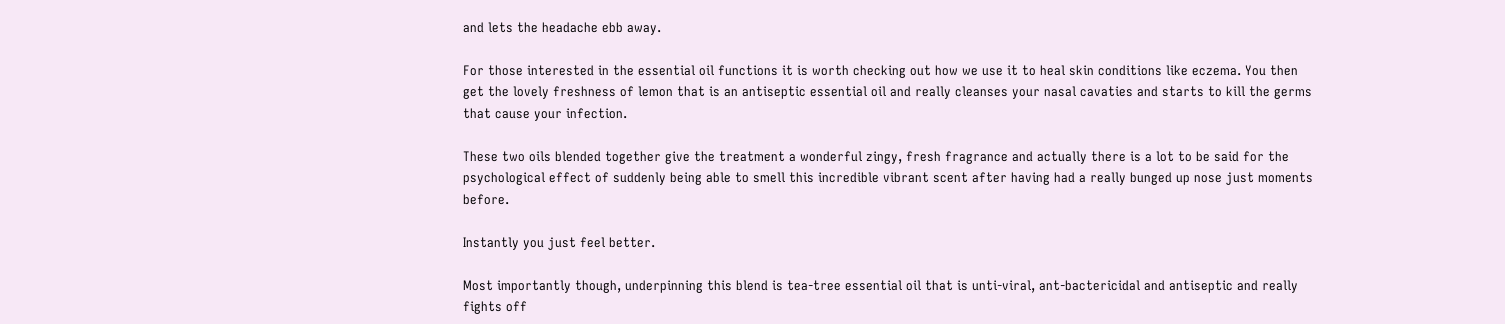and lets the headache ebb away.

For those interested in the essential oil functions it is worth checking out how we use it to heal skin conditions like eczema. You then get the lovely freshness of lemon that is an antiseptic essential oil and really cleanses your nasal cavaties and starts to kill the germs that cause your infection.

These two oils blended together give the treatment a wonderful zingy, fresh fragrance and actually there is a lot to be said for the psychological effect of suddenly being able to smell this incredible vibrant scent after having had a really bunged up nose just moments before.

Instantly you just feel better.

Most importantly though, underpinning this blend is tea-tree essential oil that is unti-viral, ant-bactericidal and antiseptic and really fights off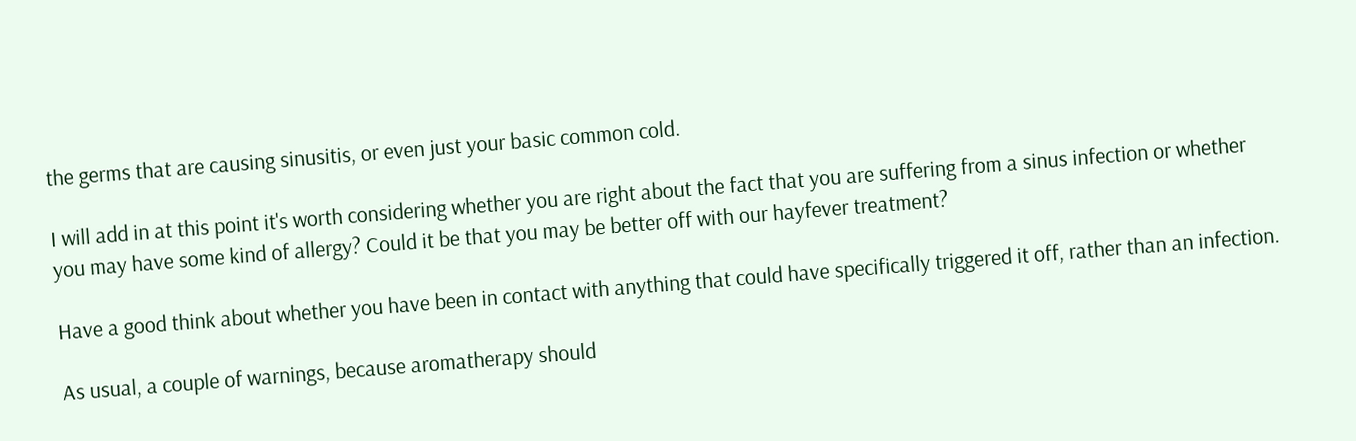the germs that are causing sinusitis, or even just your basic common cold.

I will add in at this point it's worth considering whether you are right about the fact that you are suffering from a sinus infection or whether you may have some kind of allergy? Could it be that you may be better off with our hayfever treatment?

Have a good think about whether you have been in contact with anything that could have specifically triggered it off, rather than an infection.

As usual, a couple of warnings, because aromatherapy should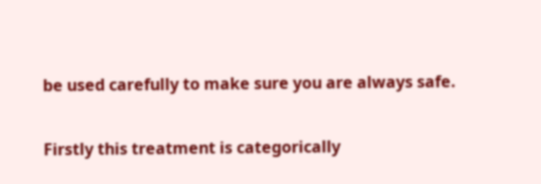be used carefully to make sure you are always safe.

Firstly this treatment is categorically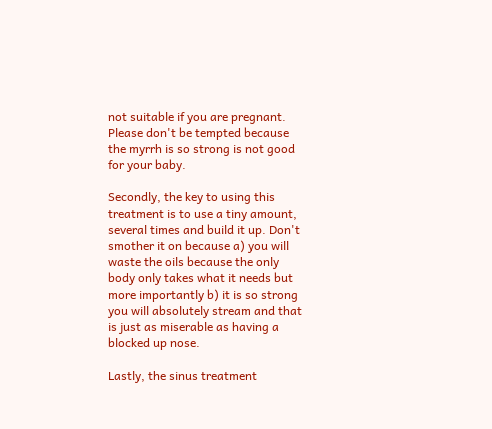not suitable if you are pregnant. Please don't be tempted because the myrrh is so strong is not good for your baby.

Secondly, the key to using this treatment is to use a tiny amount, several times and build it up. Don't smother it on because a) you will waste the oils because the only body only takes what it needs but more importantly b) it is so strong you will absolutely stream and that is just as miserable as having a blocked up nose.

Lastly, the sinus treatment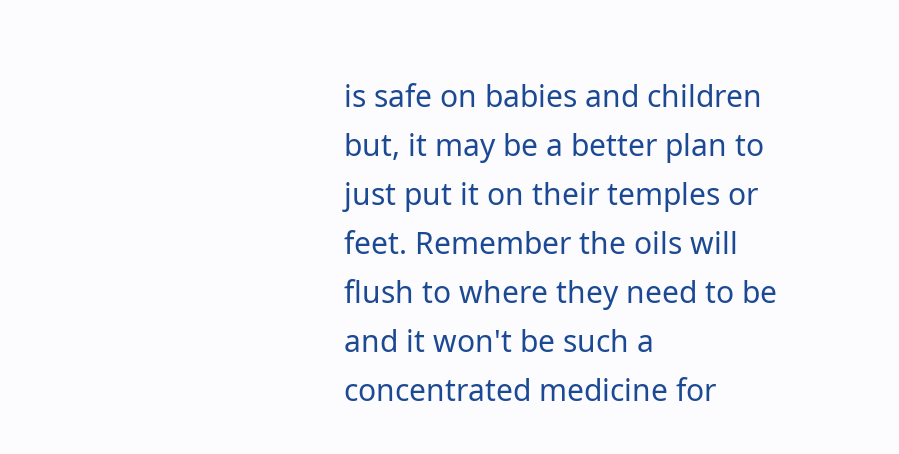is safe on babies and children but, it may be a better plan to just put it on their temples or feet. Remember the oils will flush to where they need to be and it won't be such a concentrated medicine for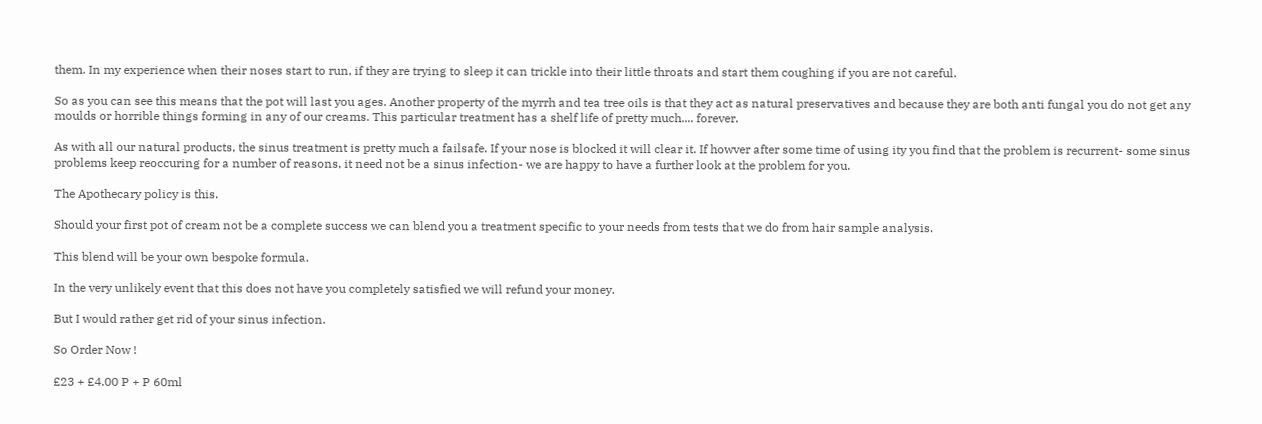them. In my experience when their noses start to run, if they are trying to sleep it can trickle into their little throats and start them coughing if you are not careful.

So as you can see this means that the pot will last you ages. Another property of the myrrh and tea tree oils is that they act as natural preservatives and because they are both anti fungal you do not get any moulds or horrible things forming in any of our creams. This particular treatment has a shelf life of pretty much.... forever.

As with all our natural products, the sinus treatment is pretty much a failsafe. If your nose is blocked it will clear it. If howver after some time of using ity you find that the problem is recurrent- some sinus problems keep reoccuring for a number of reasons, it need not be a sinus infection- we are happy to have a further look at the problem for you.

The Apothecary policy is this.

Should your first pot of cream not be a complete success we can blend you a treatment specific to your needs from tests that we do from hair sample analysis.

This blend will be your own bespoke formula.

In the very unlikely event that this does not have you completely satisfied we will refund your money.

But I would rather get rid of your sinus infection.

So Order Now !

£23 + £4.00 P + P 60ml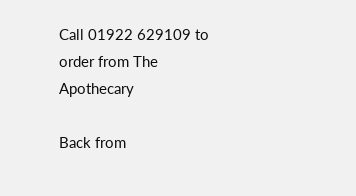Call 01922 629109 to order from The Apothecary

Back from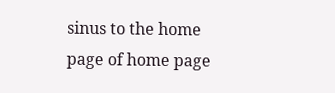sinus to the home page of home page